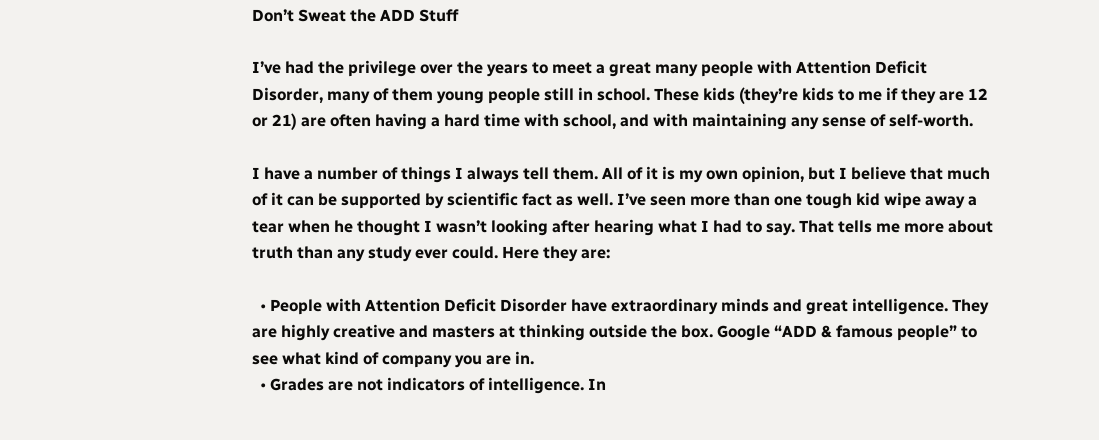Don’t Sweat the ADD Stuff

I’ve had the privilege over the years to meet a great many people with Attention Deficit Disorder, many of them young people still in school. These kids (they’re kids to me if they are 12 or 21) are often having a hard time with school, and with maintaining any sense of self-worth.

I have a number of things I always tell them. All of it is my own opinion, but I believe that much of it can be supported by scientific fact as well. I’ve seen more than one tough kid wipe away a tear when he thought I wasn’t looking after hearing what I had to say. That tells me more about truth than any study ever could. Here they are:

  • People with Attention Deficit Disorder have extraordinary minds and great intelligence. They are highly creative and masters at thinking outside the box. Google “ADD & famous people” to see what kind of company you are in.
  • Grades are not indicators of intelligence. In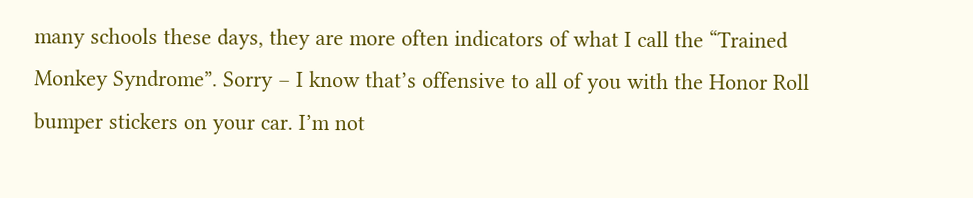many schools these days, they are more often indicators of what I call the “Trained Monkey Syndrome”. Sorry – I know that’s offensive to all of you with the Honor Roll bumper stickers on your car. I’m not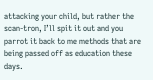attacking your child, but rather the scan-tron, I’ll spit it out and you parrot it back to me methods that are being passed off as education these days.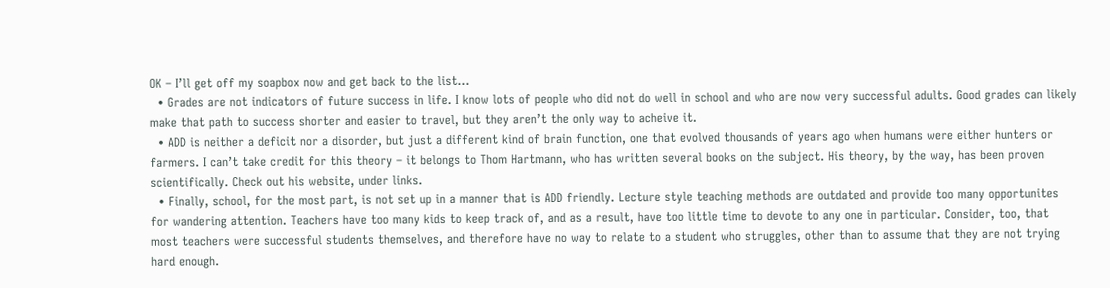OK – I’ll get off my soapbox now and get back to the list…
  • Grades are not indicators of future success in life. I know lots of people who did not do well in school and who are now very successful adults. Good grades can likely make that path to success shorter and easier to travel, but they aren’t the only way to acheive it.
  • ADD is neither a deficit nor a disorder, but just a different kind of brain function, one that evolved thousands of years ago when humans were either hunters or farmers. I can’t take credit for this theory – it belongs to Thom Hartmann, who has written several books on the subject. His theory, by the way, has been proven scientifically. Check out his website, under links.
  • Finally, school, for the most part, is not set up in a manner that is ADD friendly. Lecture style teaching methods are outdated and provide too many opportunites for wandering attention. Teachers have too many kids to keep track of, and as a result, have too little time to devote to any one in particular. Consider, too, that most teachers were successful students themselves, and therefore have no way to relate to a student who struggles, other than to assume that they are not trying hard enough.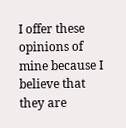I offer these opinions of mine because I believe that they are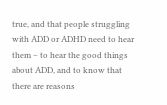true, and that people struggling with ADD or ADHD need to hear them – to hear the good things about ADD, and to know that there are reasons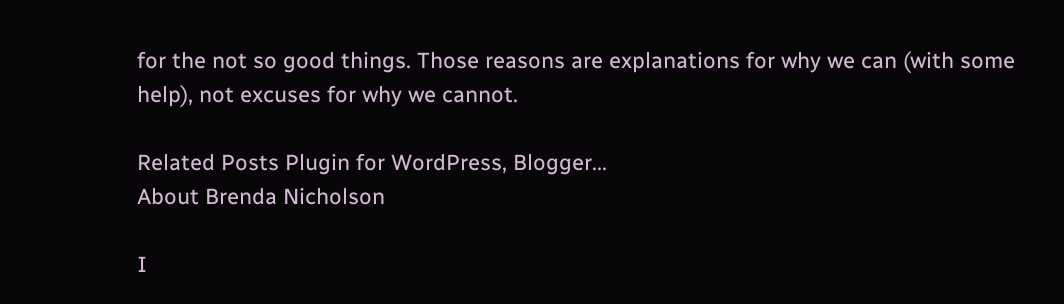for the not so good things. Those reasons are explanations for why we can (with some help), not excuses for why we cannot.

Related Posts Plugin for WordPress, Blogger...
About Brenda Nicholson

I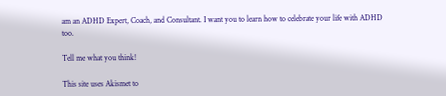am an ADHD Expert, Coach, and Consultant. I want you to learn how to celebrate your life with ADHD too.

Tell me what you think!

This site uses Akismet to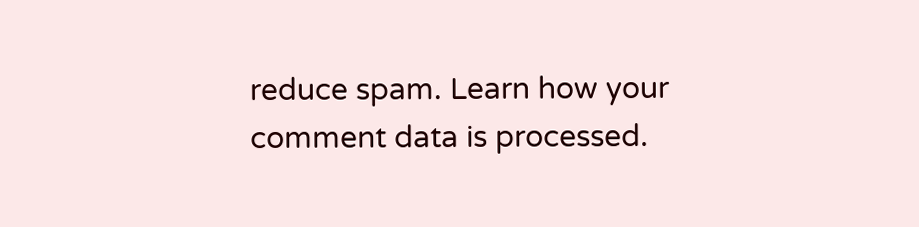reduce spam. Learn how your comment data is processed.